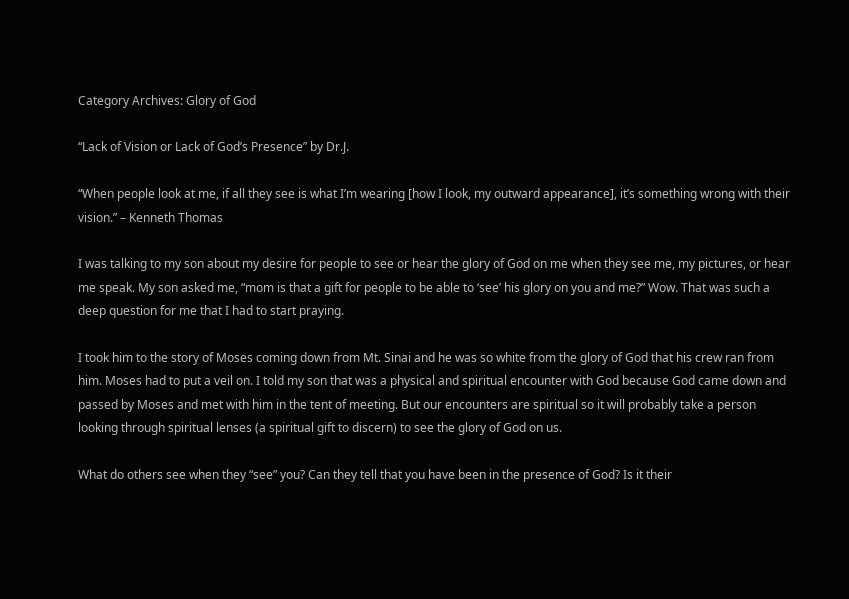Category Archives: Glory of God

“Lack of Vision or Lack of God’s Presence” by Dr.J.

“When people look at me, if all they see is what I’m wearing [how I look, my outward appearance], it’s something wrong with their vision.” – Kenneth Thomas

I was talking to my son about my desire for people to see or hear the glory of God on me when they see me, my pictures, or hear me speak. My son asked me, “mom is that a gift for people to be able to ‘see’ his glory on you and me?” Wow. That was such a deep question for me that I had to start praying.

I took him to the story of Moses coming down from Mt. Sinai and he was so white from the glory of God that his crew ran from him. Moses had to put a veil on. I told my son that was a physical and spiritual encounter with God because God came down and passed by Moses and met with him in the tent of meeting. But our encounters are spiritual so it will probably take a person looking through spiritual lenses (a spiritual gift to discern) to see the glory of God on us.

What do others see when they “see” you? Can they tell that you have been in the presence of God? Is it their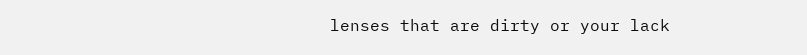lenses that are dirty or your lack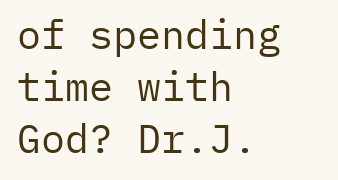of spending time with God? Dr.J.